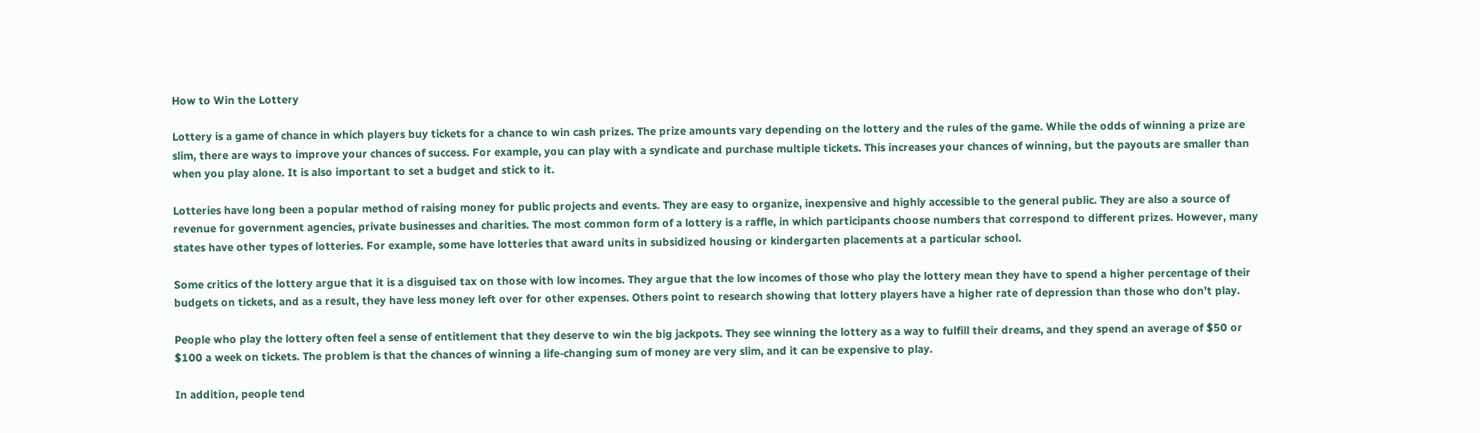How to Win the Lottery

Lottery is a game of chance in which players buy tickets for a chance to win cash prizes. The prize amounts vary depending on the lottery and the rules of the game. While the odds of winning a prize are slim, there are ways to improve your chances of success. For example, you can play with a syndicate and purchase multiple tickets. This increases your chances of winning, but the payouts are smaller than when you play alone. It is also important to set a budget and stick to it.

Lotteries have long been a popular method of raising money for public projects and events. They are easy to organize, inexpensive and highly accessible to the general public. They are also a source of revenue for government agencies, private businesses and charities. The most common form of a lottery is a raffle, in which participants choose numbers that correspond to different prizes. However, many states have other types of lotteries. For example, some have lotteries that award units in subsidized housing or kindergarten placements at a particular school.

Some critics of the lottery argue that it is a disguised tax on those with low incomes. They argue that the low incomes of those who play the lottery mean they have to spend a higher percentage of their budgets on tickets, and as a result, they have less money left over for other expenses. Others point to research showing that lottery players have a higher rate of depression than those who don’t play.

People who play the lottery often feel a sense of entitlement that they deserve to win the big jackpots. They see winning the lottery as a way to fulfill their dreams, and they spend an average of $50 or $100 a week on tickets. The problem is that the chances of winning a life-changing sum of money are very slim, and it can be expensive to play.

In addition, people tend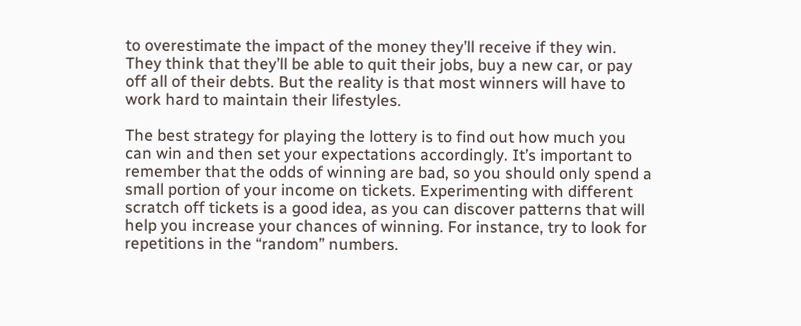to overestimate the impact of the money they’ll receive if they win. They think that they’ll be able to quit their jobs, buy a new car, or pay off all of their debts. But the reality is that most winners will have to work hard to maintain their lifestyles.

The best strategy for playing the lottery is to find out how much you can win and then set your expectations accordingly. It’s important to remember that the odds of winning are bad, so you should only spend a small portion of your income on tickets. Experimenting with different scratch off tickets is a good idea, as you can discover patterns that will help you increase your chances of winning. For instance, try to look for repetitions in the “random” numbers.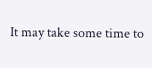It may take some time to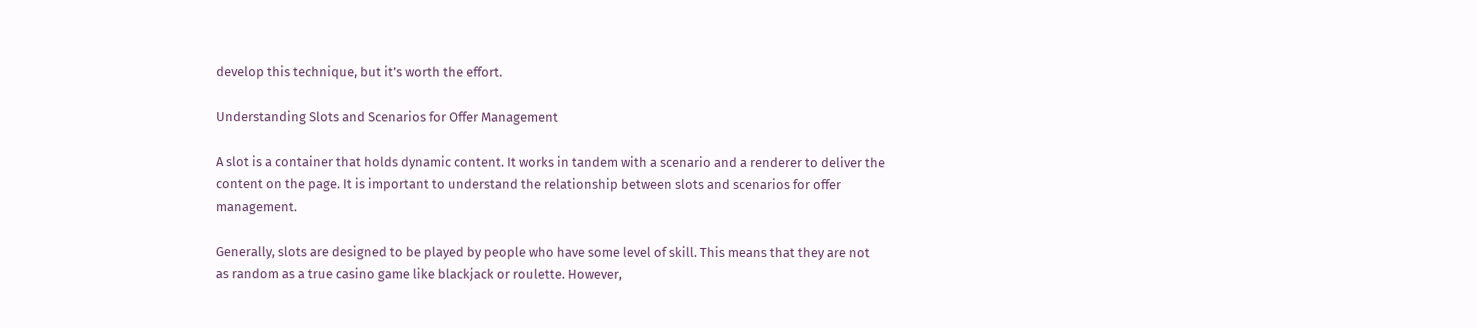develop this technique, but it’s worth the effort.

Understanding Slots and Scenarios for Offer Management

A slot is a container that holds dynamic content. It works in tandem with a scenario and a renderer to deliver the content on the page. It is important to understand the relationship between slots and scenarios for offer management.

Generally, slots are designed to be played by people who have some level of skill. This means that they are not as random as a true casino game like blackjack or roulette. However,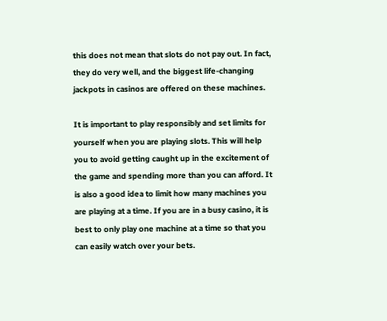this does not mean that slots do not pay out. In fact, they do very well, and the biggest life-changing jackpots in casinos are offered on these machines.

It is important to play responsibly and set limits for yourself when you are playing slots. This will help you to avoid getting caught up in the excitement of the game and spending more than you can afford. It is also a good idea to limit how many machines you are playing at a time. If you are in a busy casino, it is best to only play one machine at a time so that you can easily watch over your bets.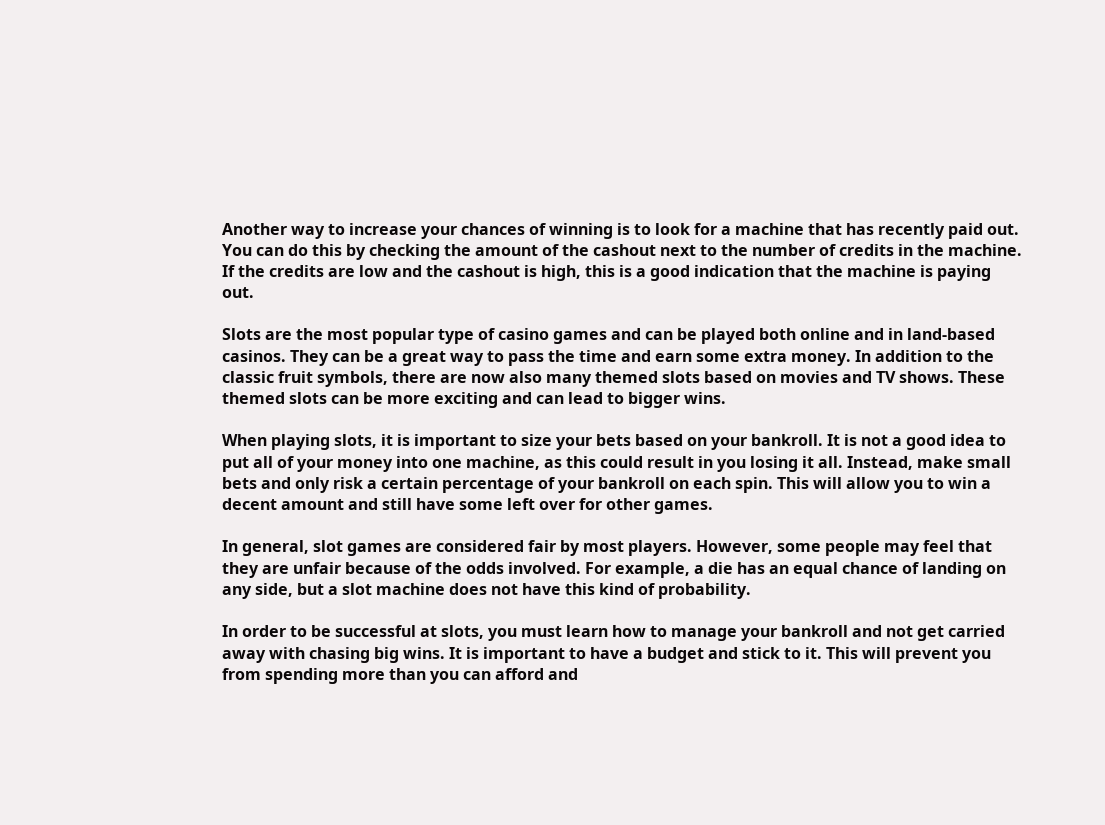Another way to increase your chances of winning is to look for a machine that has recently paid out. You can do this by checking the amount of the cashout next to the number of credits in the machine. If the credits are low and the cashout is high, this is a good indication that the machine is paying out.

Slots are the most popular type of casino games and can be played both online and in land-based casinos. They can be a great way to pass the time and earn some extra money. In addition to the classic fruit symbols, there are now also many themed slots based on movies and TV shows. These themed slots can be more exciting and can lead to bigger wins.

When playing slots, it is important to size your bets based on your bankroll. It is not a good idea to put all of your money into one machine, as this could result in you losing it all. Instead, make small bets and only risk a certain percentage of your bankroll on each spin. This will allow you to win a decent amount and still have some left over for other games.

In general, slot games are considered fair by most players. However, some people may feel that they are unfair because of the odds involved. For example, a die has an equal chance of landing on any side, but a slot machine does not have this kind of probability.

In order to be successful at slots, you must learn how to manage your bankroll and not get carried away with chasing big wins. It is important to have a budget and stick to it. This will prevent you from spending more than you can afford and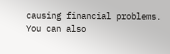causing financial problems. You can also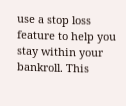use a stop loss feature to help you stay within your bankroll. This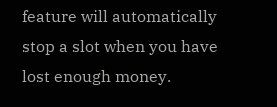feature will automatically stop a slot when you have lost enough money.